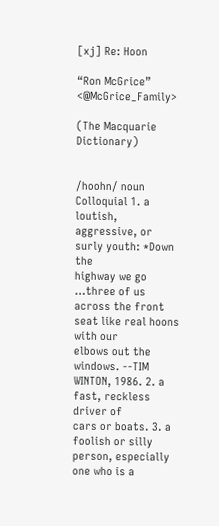[xj] Re: Hoon

“Ron McGrice” <@McGrice_Family>

(The Macquarie Dictionary)


/hoohn/ noun Colloquial 1. a loutish, aggressive, or surly youth: *Down the
highway we go …three of us across the front seat like real hoons with our
elbows out the windows. --TIM WINTON, 1986. 2. a fast, reckless driver of
cars or boats. 3. a foolish or silly person, especially one who is a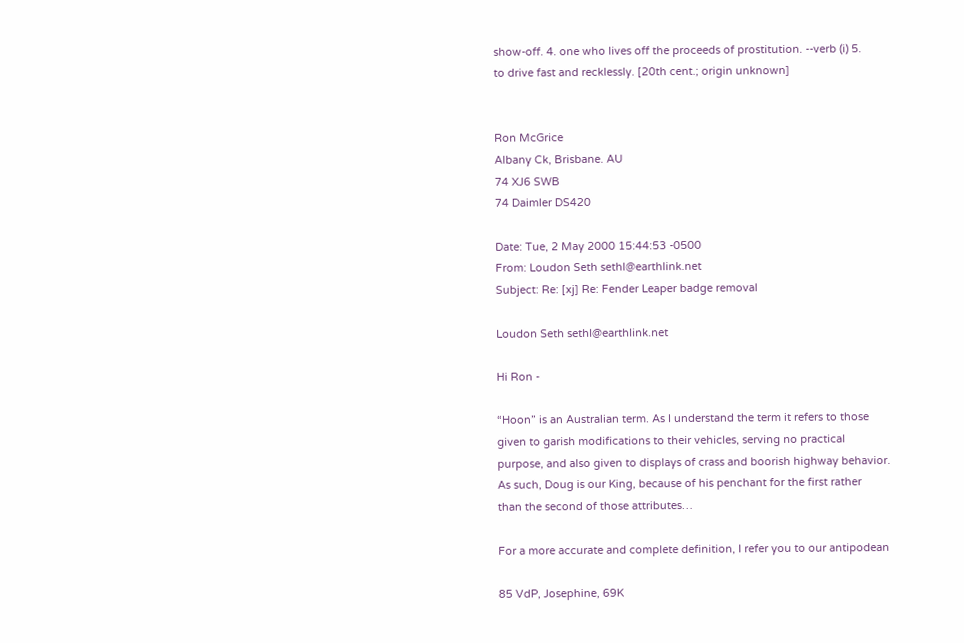show-off. 4. one who lives off the proceeds of prostitution. --verb (i) 5.
to drive fast and recklessly. [20th cent.; origin unknown]


Ron McGrice
Albany Ck, Brisbane. AU
74 XJ6 SWB
74 Daimler DS420

Date: Tue, 2 May 2000 15:44:53 -0500
From: Loudon Seth sethl@earthlink.net
Subject: Re: [xj] Re: Fender Leaper badge removal

Loudon Seth sethl@earthlink.net

Hi Ron -

“Hoon” is an Australian term. As I understand the term it refers to those
given to garish modifications to their vehicles, serving no practical
purpose, and also given to displays of crass and boorish highway behavior.
As such, Doug is our King, because of his penchant for the first rather
than the second of those attributes…

For a more accurate and complete definition, I refer you to our antipodean

85 VdP, Josephine, 69K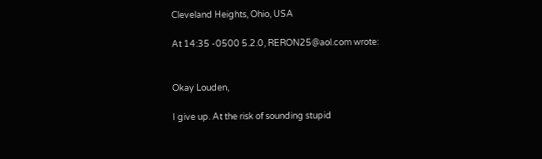Cleveland Heights, Ohio, USA

At 14:35 -0500 5.2.0, RERON25@aol.com wrote:


Okay Louden,

I give up. At the risk of sounding stupid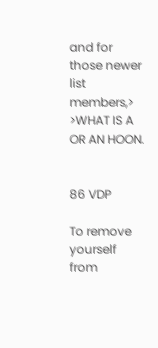and for those newer list
members,> >WHAT IS A OR AN HOON.


86 VDP

To remove yourself from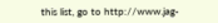this list, go to http://www.jag-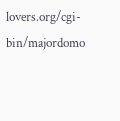lovers.org/cgi-bin/majordomo